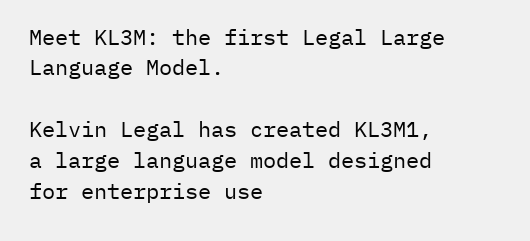Meet KL3M: the first Legal Large Language Model.

Kelvin Legal has created KL3M1, a large language model designed for enterprise use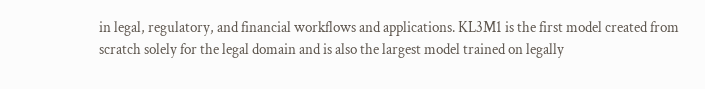in legal, regulatory, and financial workflows and applications. KL3M1 is the first model created from scratch solely for the legal domain and is also the largest model trained on legally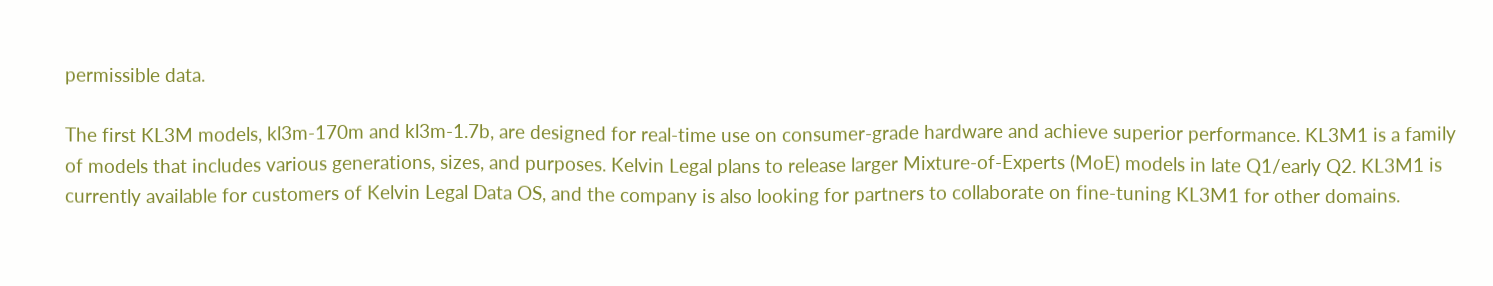permissible data.

The first KL3M models, kl3m-170m and kl3m-1.7b, are designed for real-time use on consumer-grade hardware and achieve superior performance. KL3M1 is a family of models that includes various generations, sizes, and purposes. Kelvin Legal plans to release larger Mixture-of-Experts (MoE) models in late Q1/early Q2. KL3M1 is currently available for customers of Kelvin Legal Data OS, and the company is also looking for partners to collaborate on fine-tuning KL3M1 for other domains.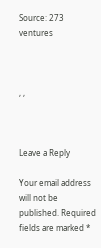Source: 273 ventures



, ,



Leave a Reply

Your email address will not be published. Required fields are marked *